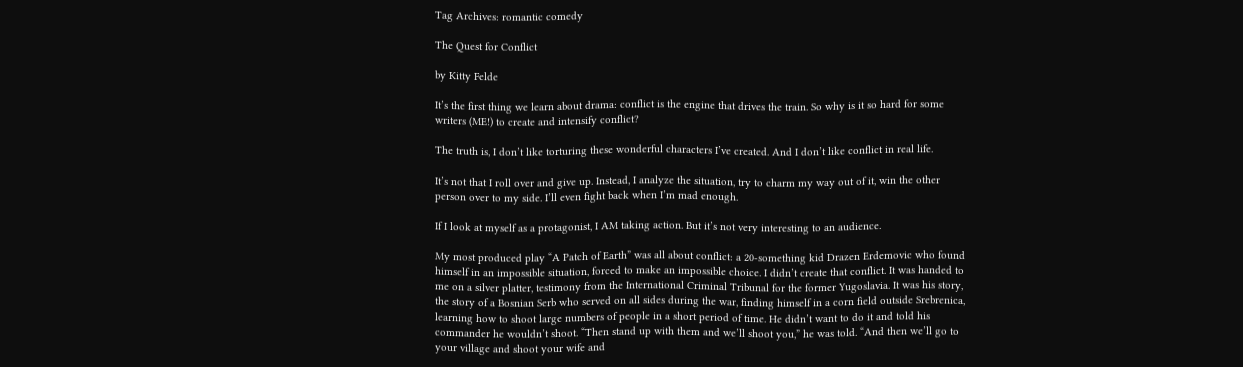Tag Archives: romantic comedy

The Quest for Conflict

by Kitty Felde

It’s the first thing we learn about drama: conflict is the engine that drives the train. So why is it so hard for some writers (ME!) to create and intensify conflict?

The truth is, I don’t like torturing these wonderful characters I’ve created. And I don’t like conflict in real life.

It’s not that I roll over and give up. Instead, I analyze the situation, try to charm my way out of it, win the other person over to my side. I’ll even fight back when I’m mad enough.

If I look at myself as a protagonist, I AM taking action. But it’s not very interesting to an audience.

My most produced play “A Patch of Earth” was all about conflict: a 20-something kid Drazen Erdemovic who found himself in an impossible situation, forced to make an impossible choice. I didn’t create that conflict. It was handed to me on a silver platter, testimony from the International Criminal Tribunal for the former Yugoslavia. It was his story, the story of a Bosnian Serb who served on all sides during the war, finding himself in a corn field outside Srebrenica, learning how to shoot large numbers of people in a short period of time. He didn’t want to do it and told his commander he wouldn’t shoot. “Then stand up with them and we’ll shoot you,” he was told. “And then we’ll go to your village and shoot your wife and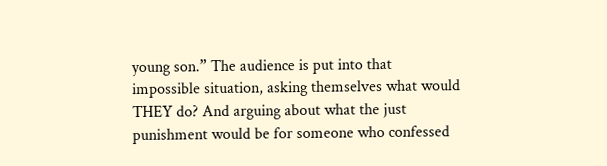young son.” The audience is put into that impossible situation, asking themselves what would THEY do? And arguing about what the just punishment would be for someone who confessed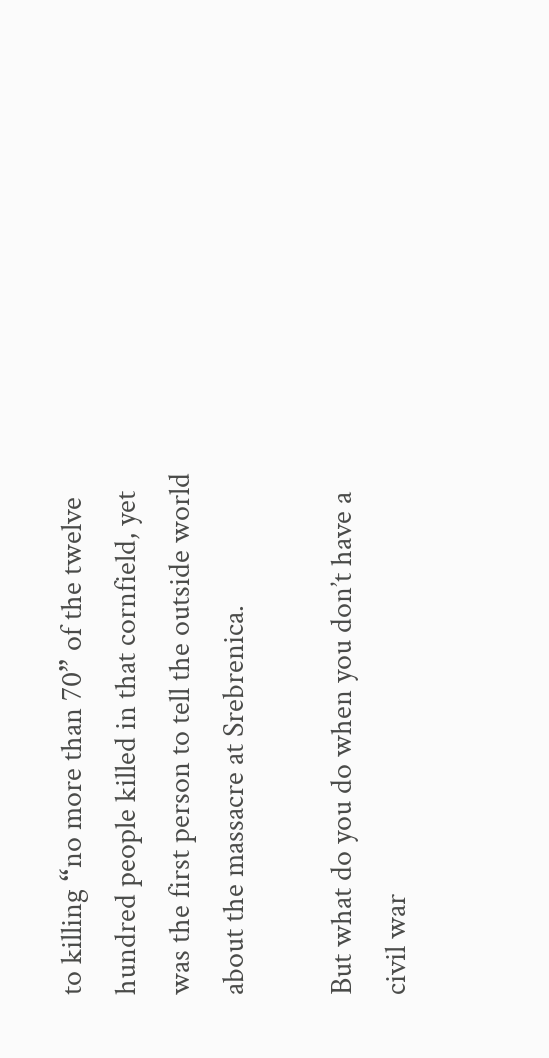to killing “no more than 70” of the twelve hundred people killed in that cornfield, yet was the first person to tell the outside world about the massacre at Srebrenica.

But what do you do when you don’t have a civil war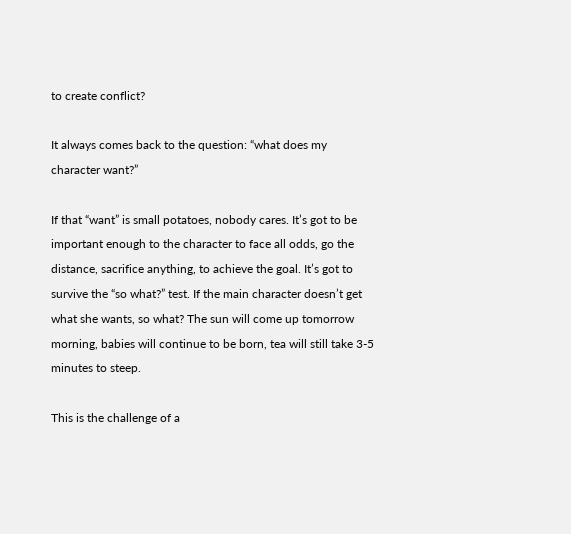to create conflict?

It always comes back to the question: “what does my character want?”

If that “want” is small potatoes, nobody cares. It’s got to be important enough to the character to face all odds, go the distance, sacrifice anything, to achieve the goal. It’s got to survive the “so what?” test. If the main character doesn’t get what she wants, so what? The sun will come up tomorrow morning, babies will continue to be born, tea will still take 3-5 minutes to steep.

This is the challenge of a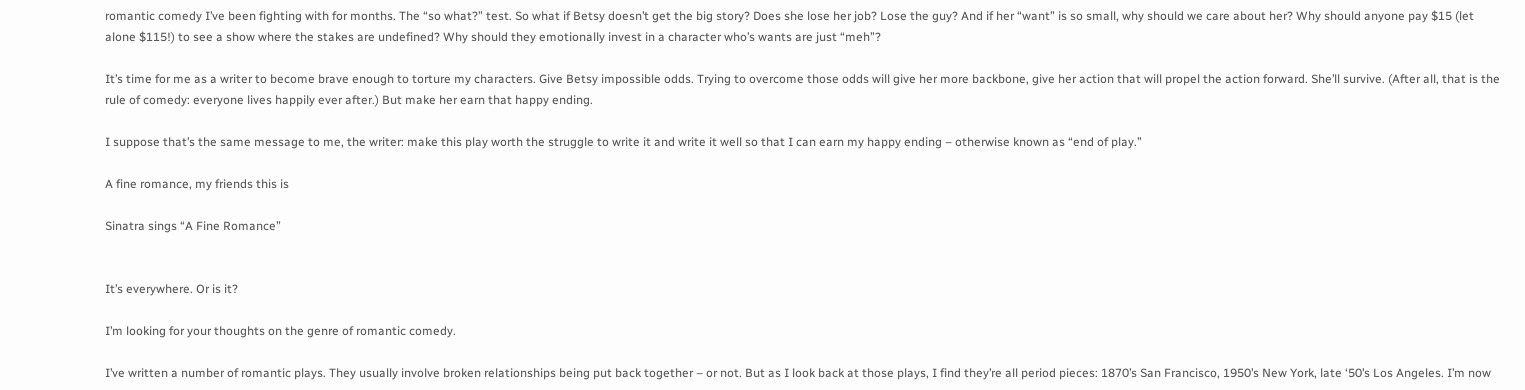romantic comedy I’ve been fighting with for months. The “so what?” test. So what if Betsy doesn’t get the big story? Does she lose her job? Lose the guy? And if her “want” is so small, why should we care about her? Why should anyone pay $15 (let alone $115!) to see a show where the stakes are undefined? Why should they emotionally invest in a character who’s wants are just “meh”?

It’s time for me as a writer to become brave enough to torture my characters. Give Betsy impossible odds. Trying to overcome those odds will give her more backbone, give her action that will propel the action forward. She’ll survive. (After all, that is the rule of comedy: everyone lives happily ever after.) But make her earn that happy ending.

I suppose that’s the same message to me, the writer: make this play worth the struggle to write it and write it well so that I can earn my happy ending – otherwise known as “end of play.”

A fine romance, my friends this is

Sinatra sings “A Fine Romance”


It’s everywhere. Or is it?

I’m looking for your thoughts on the genre of romantic comedy.

I’ve written a number of romantic plays. They usually involve broken relationships being put back together – or not. But as I look back at those plays, I find they’re all period pieces: 1870’s San Francisco, 1950’s New York, late ‘50’s Los Angeles. I’m now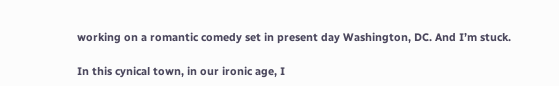working on a romantic comedy set in present day Washington, DC. And I’m stuck.

In this cynical town, in our ironic age, I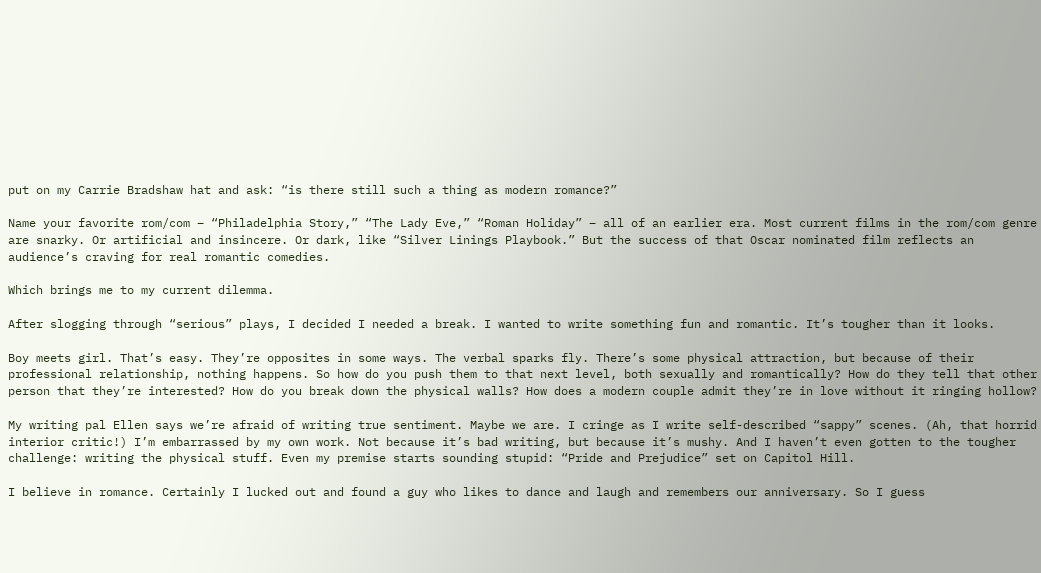put on my Carrie Bradshaw hat and ask: “is there still such a thing as modern romance?”

Name your favorite rom/com – “Philadelphia Story,” “The Lady Eve,” “Roman Holiday” – all of an earlier era. Most current films in the rom/com genre are snarky. Or artificial and insincere. Or dark, like “Silver Linings Playbook.” But the success of that Oscar nominated film reflects an audience’s craving for real romantic comedies.

Which brings me to my current dilemma.

After slogging through “serious” plays, I decided I needed a break. I wanted to write something fun and romantic. It’s tougher than it looks.

Boy meets girl. That’s easy. They’re opposites in some ways. The verbal sparks fly. There’s some physical attraction, but because of their professional relationship, nothing happens. So how do you push them to that next level, both sexually and romantically? How do they tell that other person that they’re interested? How do you break down the physical walls? How does a modern couple admit they’re in love without it ringing hollow?

My writing pal Ellen says we’re afraid of writing true sentiment. Maybe we are. I cringe as I write self-described “sappy” scenes. (Ah, that horrid interior critic!) I’m embarrassed by my own work. Not because it’s bad writing, but because it’s mushy. And I haven’t even gotten to the tougher challenge: writing the physical stuff. Even my premise starts sounding stupid: “Pride and Prejudice” set on Capitol Hill.

I believe in romance. Certainly I lucked out and found a guy who likes to dance and laugh and remembers our anniversary. So I guess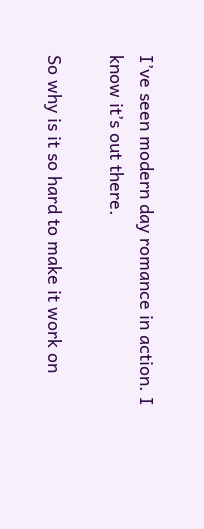I’ve seen modern day romance in action. I know it’s out there.

So why is it so hard to make it work on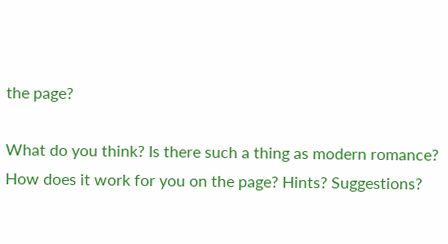the page?

What do you think? Is there such a thing as modern romance? How does it work for you on the page? Hints? Suggestions?